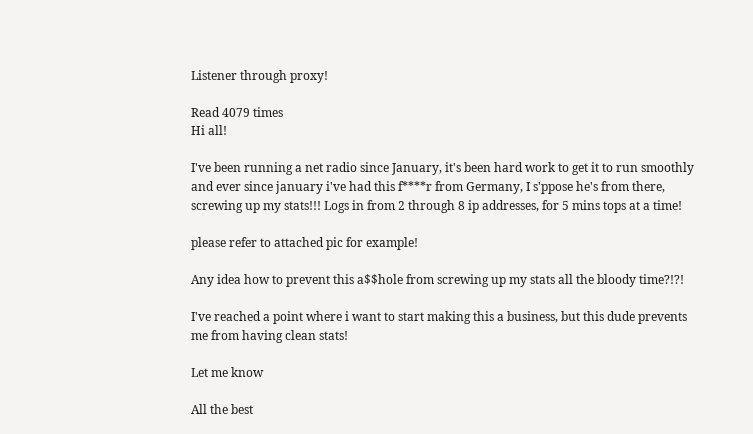Listener through proxy!

Read 4079 times
Hi all!

I've been running a net radio since January, it's been hard work to get it to run smoothly and ever since january i've had this f****r from Germany, I s'ppose he's from there, screwing up my stats!!! Logs in from 2 through 8 ip addresses, for 5 mins tops at a time!

please refer to attached pic for example!

Any idea how to prevent this a$$hole from screwing up my stats all the bloody time?!?!

I've reached a point where i want to start making this a business, but this dude prevents me from having clean stats!

Let me know

All the best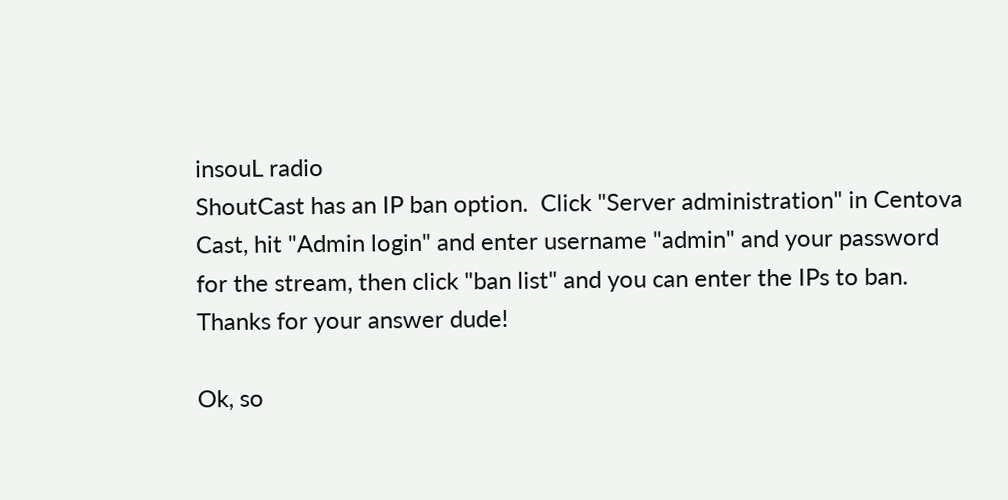insouL radio
ShoutCast has an IP ban option.  Click "Server administration" in Centova Cast, hit "Admin login" and enter username "admin" and your password for the stream, then click "ban list" and you can enter the IPs to ban.
Thanks for your answer dude!

Ok, so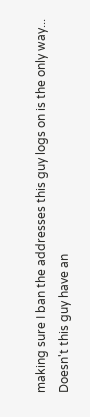making sure I ban the addresses this guy logs on is the only way...
Doesn't this guy have an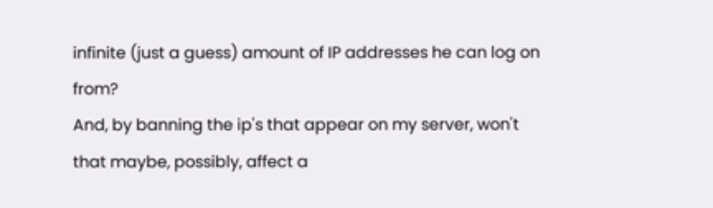infinite (just a guess) amount of IP addresses he can log on from?
And, by banning the ip's that appear on my server, won't that maybe, possibly, affect a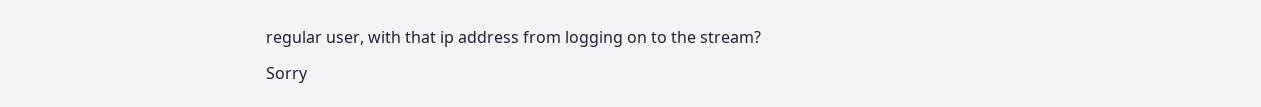regular user, with that ip address from logging on to the stream?

Sorry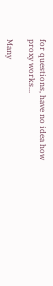for questions, have no idea how proxy works...

Many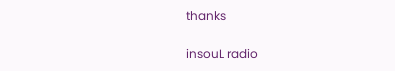thanks

insouL radio